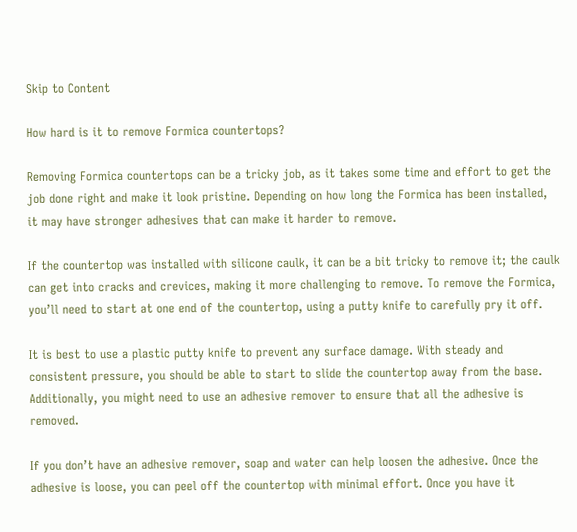Skip to Content

How hard is it to remove Formica countertops?

Removing Formica countertops can be a tricky job, as it takes some time and effort to get the job done right and make it look pristine. Depending on how long the Formica has been installed, it may have stronger adhesives that can make it harder to remove.

If the countertop was installed with silicone caulk, it can be a bit tricky to remove it; the caulk can get into cracks and crevices, making it more challenging to remove. To remove the Formica, you’ll need to start at one end of the countertop, using a putty knife to carefully pry it off.

It is best to use a plastic putty knife to prevent any surface damage. With steady and consistent pressure, you should be able to start to slide the countertop away from the base. Additionally, you might need to use an adhesive remover to ensure that all the adhesive is removed.

If you don’t have an adhesive remover, soap and water can help loosen the adhesive. Once the adhesive is loose, you can peel off the countertop with minimal effort. Once you have it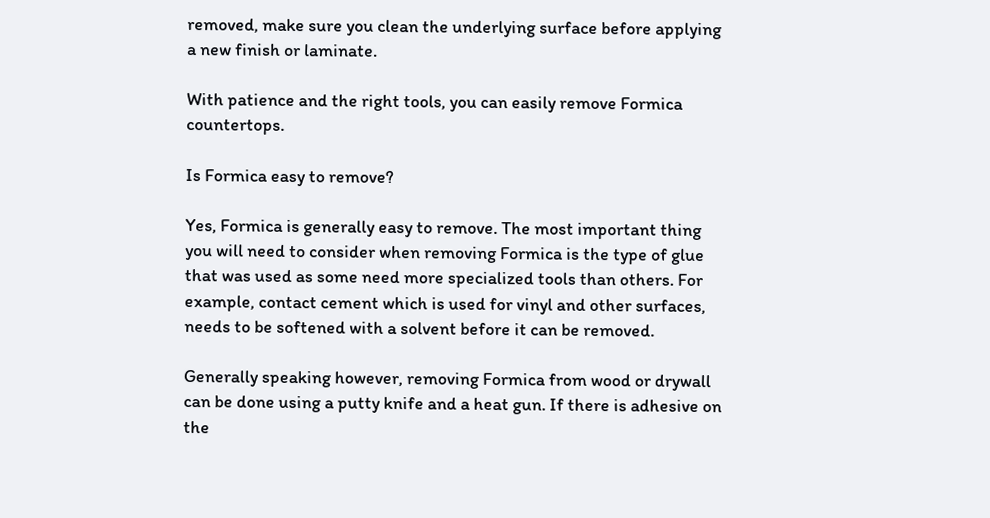removed, make sure you clean the underlying surface before applying a new finish or laminate.

With patience and the right tools, you can easily remove Formica countertops.

Is Formica easy to remove?

Yes, Formica is generally easy to remove. The most important thing you will need to consider when removing Formica is the type of glue that was used as some need more specialized tools than others. For example, contact cement which is used for vinyl and other surfaces, needs to be softened with a solvent before it can be removed.

Generally speaking however, removing Formica from wood or drywall can be done using a putty knife and a heat gun. If there is adhesive on the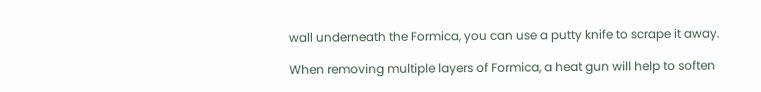wall underneath the Formica, you can use a putty knife to scrape it away.

When removing multiple layers of Formica, a heat gun will help to soften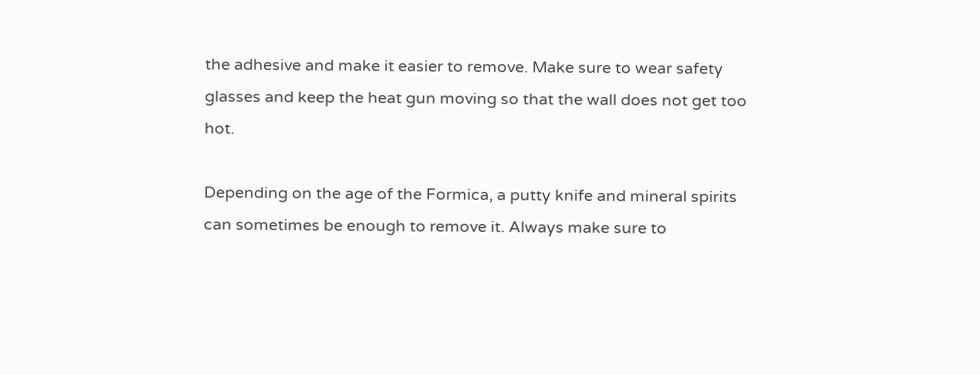the adhesive and make it easier to remove. Make sure to wear safety glasses and keep the heat gun moving so that the wall does not get too hot.

Depending on the age of the Formica, a putty knife and mineral spirits can sometimes be enough to remove it. Always make sure to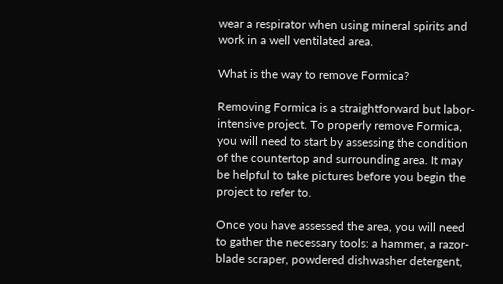wear a respirator when using mineral spirits and work in a well ventilated area.

What is the way to remove Formica?

Removing Formica is a straightforward but labor-intensive project. To properly remove Formica, you will need to start by assessing the condition of the countertop and surrounding area. It may be helpful to take pictures before you begin the project to refer to.

Once you have assessed the area, you will need to gather the necessary tools: a hammer, a razor-blade scraper, powdered dishwasher detergent,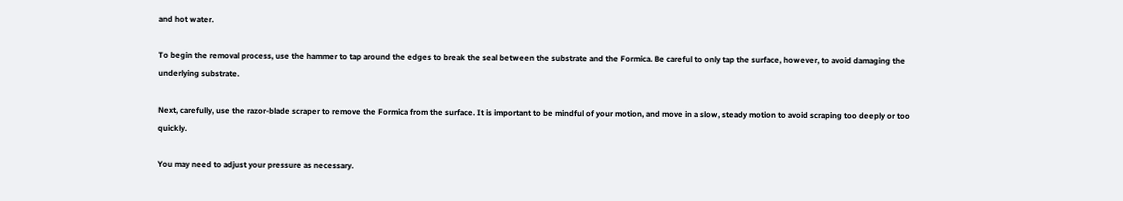and hot water.

To begin the removal process, use the hammer to tap around the edges to break the seal between the substrate and the Formica. Be careful to only tap the surface, however, to avoid damaging the underlying substrate.

Next, carefully, use the razor-blade scraper to remove the Formica from the surface. It is important to be mindful of your motion, and move in a slow, steady motion to avoid scraping too deeply or too quickly.

You may need to adjust your pressure as necessary.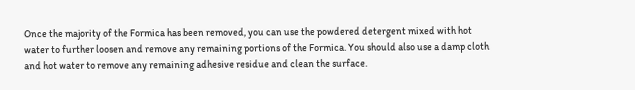Once the majority of the Formica has been removed, you can use the powdered detergent mixed with hot water to further loosen and remove any remaining portions of the Formica. You should also use a damp cloth and hot water to remove any remaining adhesive residue and clean the surface.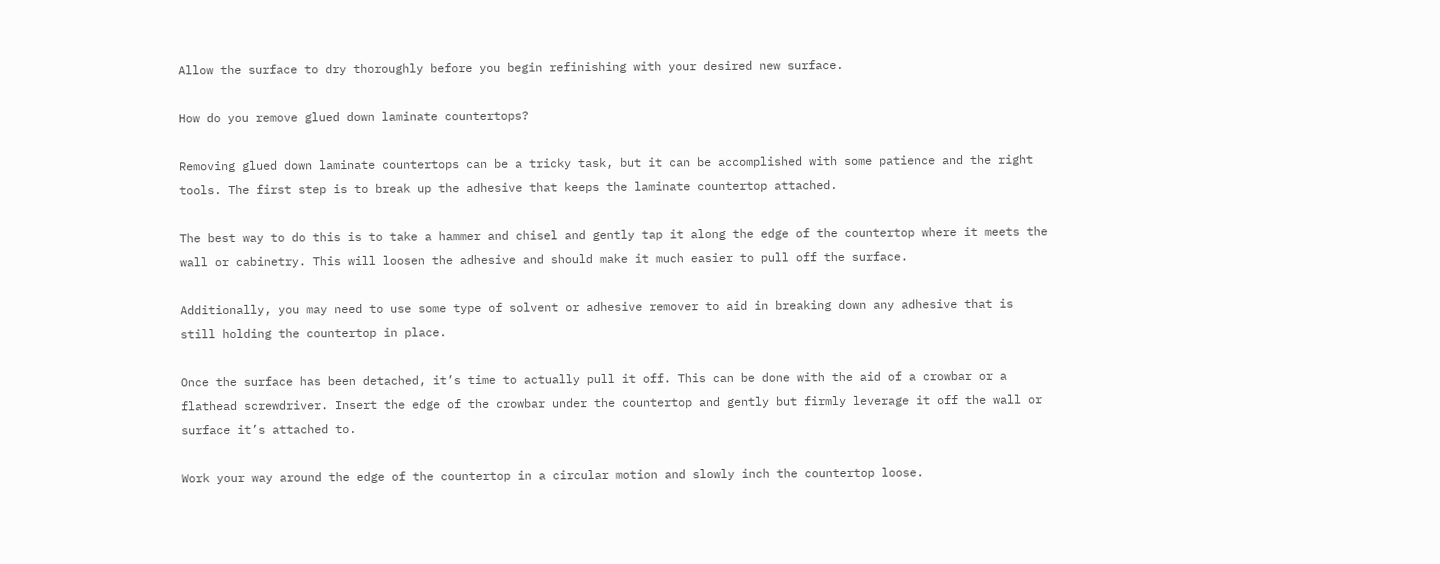Allow the surface to dry thoroughly before you begin refinishing with your desired new surface.

How do you remove glued down laminate countertops?

Removing glued down laminate countertops can be a tricky task, but it can be accomplished with some patience and the right tools. The first step is to break up the adhesive that keeps the laminate countertop attached.

The best way to do this is to take a hammer and chisel and gently tap it along the edge of the countertop where it meets the wall or cabinetry. This will loosen the adhesive and should make it much easier to pull off the surface.

Additionally, you may need to use some type of solvent or adhesive remover to aid in breaking down any adhesive that is still holding the countertop in place.

Once the surface has been detached, it’s time to actually pull it off. This can be done with the aid of a crowbar or a flathead screwdriver. Insert the edge of the crowbar under the countertop and gently but firmly leverage it off the wall or surface it’s attached to.

Work your way around the edge of the countertop in a circular motion and slowly inch the countertop loose.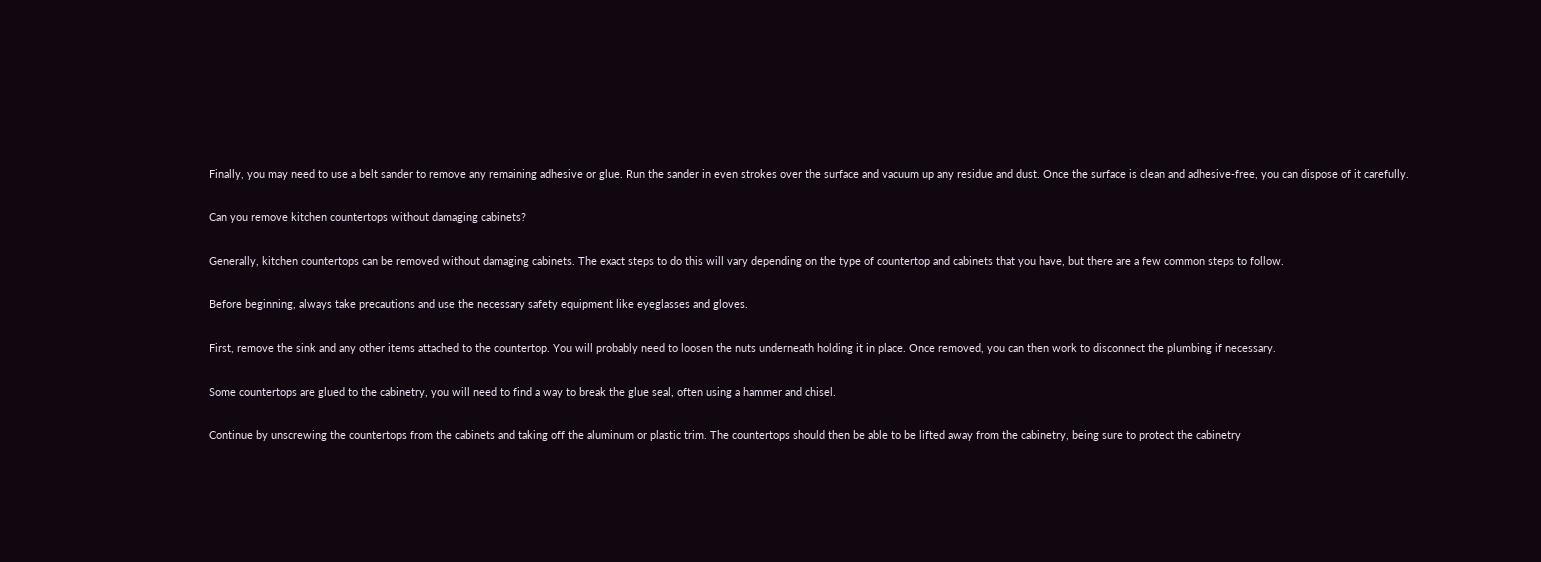Finally, you may need to use a belt sander to remove any remaining adhesive or glue. Run the sander in even strokes over the surface and vacuum up any residue and dust. Once the surface is clean and adhesive-free, you can dispose of it carefully.

Can you remove kitchen countertops without damaging cabinets?

Generally, kitchen countertops can be removed without damaging cabinets. The exact steps to do this will vary depending on the type of countertop and cabinets that you have, but there are a few common steps to follow.

Before beginning, always take precautions and use the necessary safety equipment like eyeglasses and gloves.

First, remove the sink and any other items attached to the countertop. You will probably need to loosen the nuts underneath holding it in place. Once removed, you can then work to disconnect the plumbing if necessary.

Some countertops are glued to the cabinetry, you will need to find a way to break the glue seal, often using a hammer and chisel.

Continue by unscrewing the countertops from the cabinets and taking off the aluminum or plastic trim. The countertops should then be able to be lifted away from the cabinetry, being sure to protect the cabinetry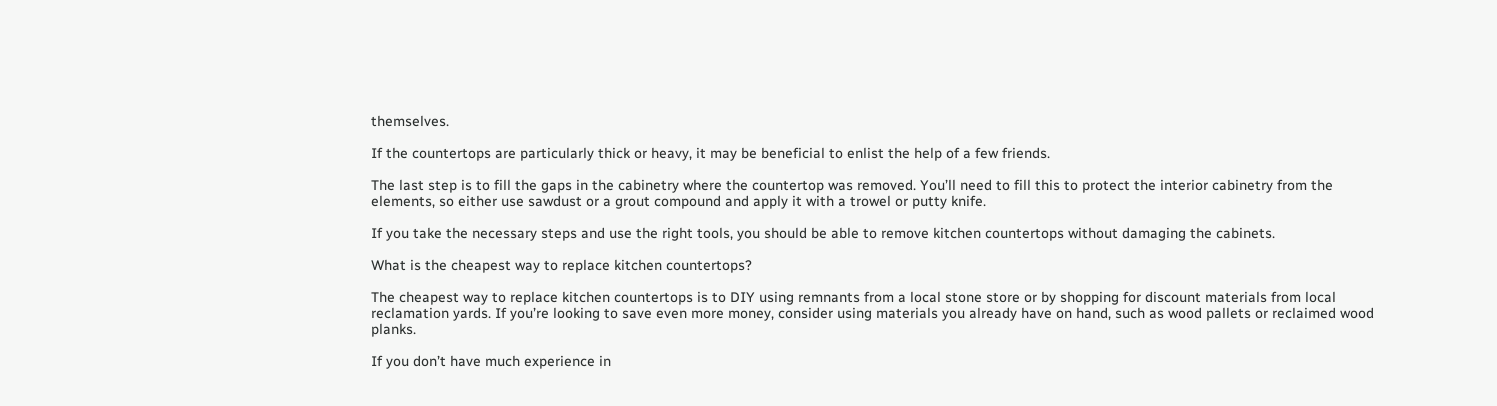themselves.

If the countertops are particularly thick or heavy, it may be beneficial to enlist the help of a few friends.

The last step is to fill the gaps in the cabinetry where the countertop was removed. You’ll need to fill this to protect the interior cabinetry from the elements, so either use sawdust or a grout compound and apply it with a trowel or putty knife.

If you take the necessary steps and use the right tools, you should be able to remove kitchen countertops without damaging the cabinets.

What is the cheapest way to replace kitchen countertops?

The cheapest way to replace kitchen countertops is to DIY using remnants from a local stone store or by shopping for discount materials from local reclamation yards. If you’re looking to save even more money, consider using materials you already have on hand, such as wood pallets or reclaimed wood planks.

If you don’t have much experience in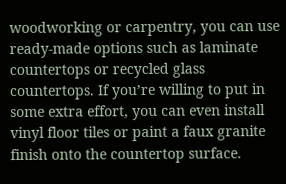woodworking or carpentry, you can use ready-made options such as laminate countertops or recycled glass countertops. If you’re willing to put in some extra effort, you can even install vinyl floor tiles or paint a faux granite finish onto the countertop surface.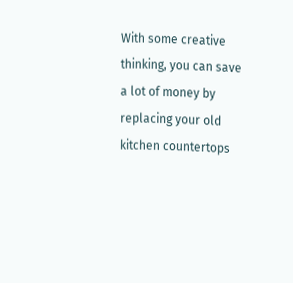With some creative thinking, you can save a lot of money by replacing your old kitchen countertops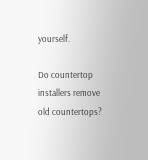yourself.

Do countertop installers remove old countertops?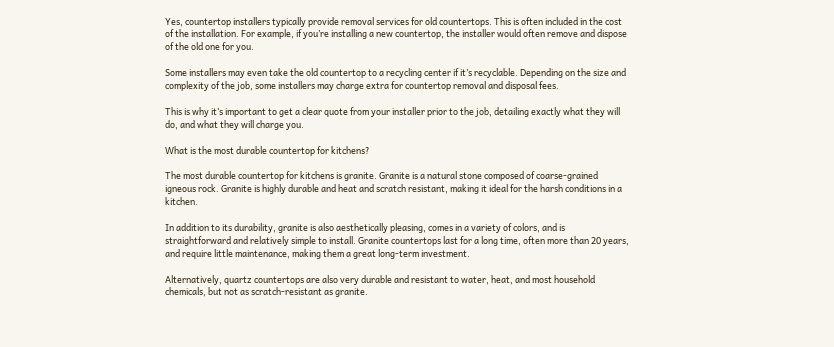Yes, countertop installers typically provide removal services for old countertops. This is often included in the cost of the installation. For example, if you’re installing a new countertop, the installer would often remove and dispose of the old one for you.

Some installers may even take the old countertop to a recycling center if it’s recyclable. Depending on the size and complexity of the job, some installers may charge extra for countertop removal and disposal fees.

This is why it’s important to get a clear quote from your installer prior to the job, detailing exactly what they will do, and what they will charge you.

What is the most durable countertop for kitchens?

The most durable countertop for kitchens is granite. Granite is a natural stone composed of coarse-grained igneous rock. Granite is highly durable and heat and scratch resistant, making it ideal for the harsh conditions in a kitchen.

In addition to its durability, granite is also aesthetically pleasing, comes in a variety of colors, and is straightforward and relatively simple to install. Granite countertops last for a long time, often more than 20 years, and require little maintenance, making them a great long-term investment.

Alternatively, quartz countertops are also very durable and resistant to water, heat, and most household chemicals, but not as scratch-resistant as granite.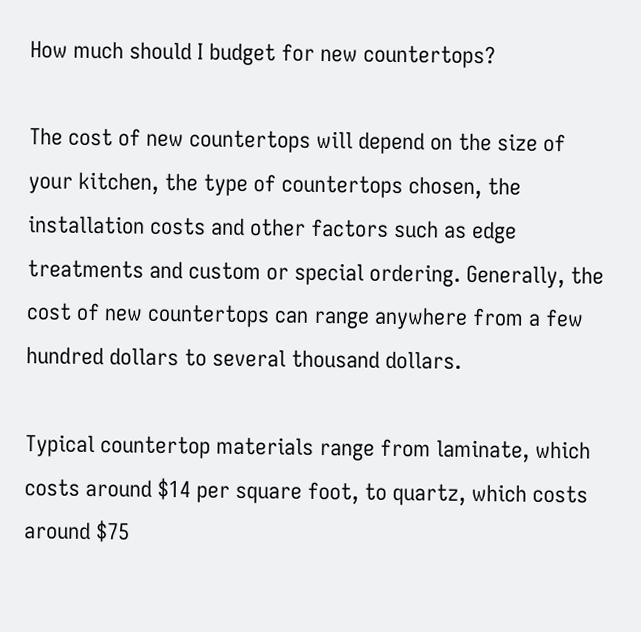How much should I budget for new countertops?

The cost of new countertops will depend on the size of your kitchen, the type of countertops chosen, the installation costs and other factors such as edge treatments and custom or special ordering. Generally, the cost of new countertops can range anywhere from a few hundred dollars to several thousand dollars.

Typical countertop materials range from laminate, which costs around $14 per square foot, to quartz, which costs around $75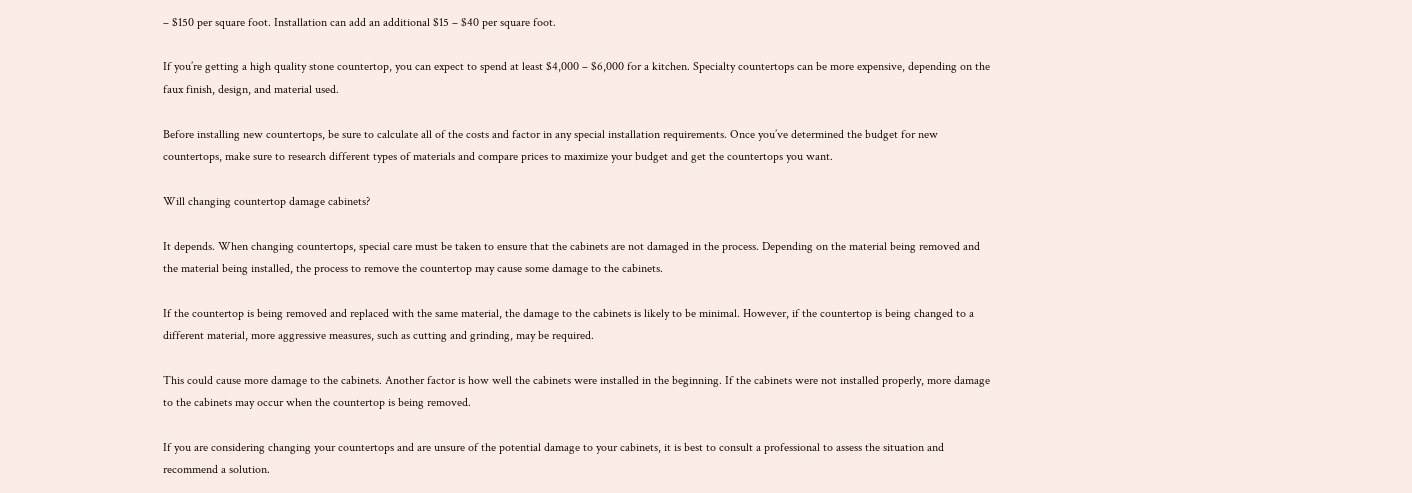– $150 per square foot. Installation can add an additional $15 – $40 per square foot.

If you’re getting a high quality stone countertop, you can expect to spend at least $4,000 – $6,000 for a kitchen. Specialty countertops can be more expensive, depending on the faux finish, design, and material used.

Before installing new countertops, be sure to calculate all of the costs and factor in any special installation requirements. Once you’ve determined the budget for new countertops, make sure to research different types of materials and compare prices to maximize your budget and get the countertops you want.

Will changing countertop damage cabinets?

It depends. When changing countertops, special care must be taken to ensure that the cabinets are not damaged in the process. Depending on the material being removed and the material being installed, the process to remove the countertop may cause some damage to the cabinets.

If the countertop is being removed and replaced with the same material, the damage to the cabinets is likely to be minimal. However, if the countertop is being changed to a different material, more aggressive measures, such as cutting and grinding, may be required.

This could cause more damage to the cabinets. Another factor is how well the cabinets were installed in the beginning. If the cabinets were not installed properly, more damage to the cabinets may occur when the countertop is being removed.

If you are considering changing your countertops and are unsure of the potential damage to your cabinets, it is best to consult a professional to assess the situation and recommend a solution.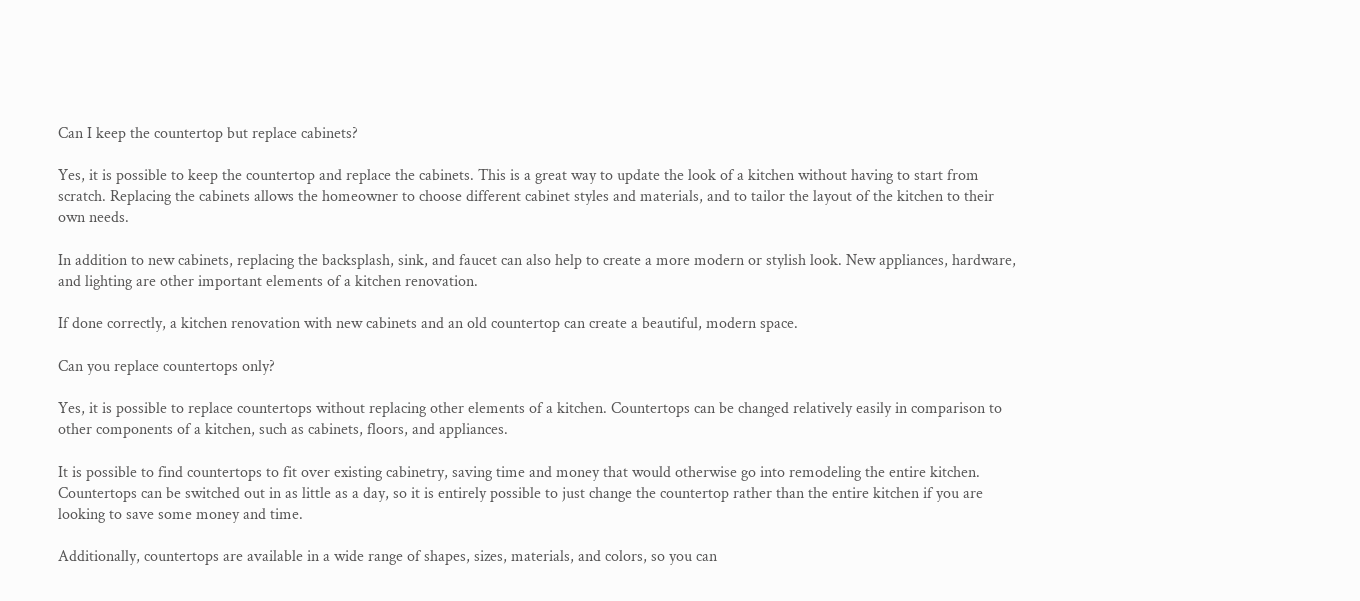Can I keep the countertop but replace cabinets?

Yes, it is possible to keep the countertop and replace the cabinets. This is a great way to update the look of a kitchen without having to start from scratch. Replacing the cabinets allows the homeowner to choose different cabinet styles and materials, and to tailor the layout of the kitchen to their own needs.

In addition to new cabinets, replacing the backsplash, sink, and faucet can also help to create a more modern or stylish look. New appliances, hardware, and lighting are other important elements of a kitchen renovation.

If done correctly, a kitchen renovation with new cabinets and an old countertop can create a beautiful, modern space.

Can you replace countertops only?

Yes, it is possible to replace countertops without replacing other elements of a kitchen. Countertops can be changed relatively easily in comparison to other components of a kitchen, such as cabinets, floors, and appliances.

It is possible to find countertops to fit over existing cabinetry, saving time and money that would otherwise go into remodeling the entire kitchen. Countertops can be switched out in as little as a day, so it is entirely possible to just change the countertop rather than the entire kitchen if you are looking to save some money and time.

Additionally, countertops are available in a wide range of shapes, sizes, materials, and colors, so you can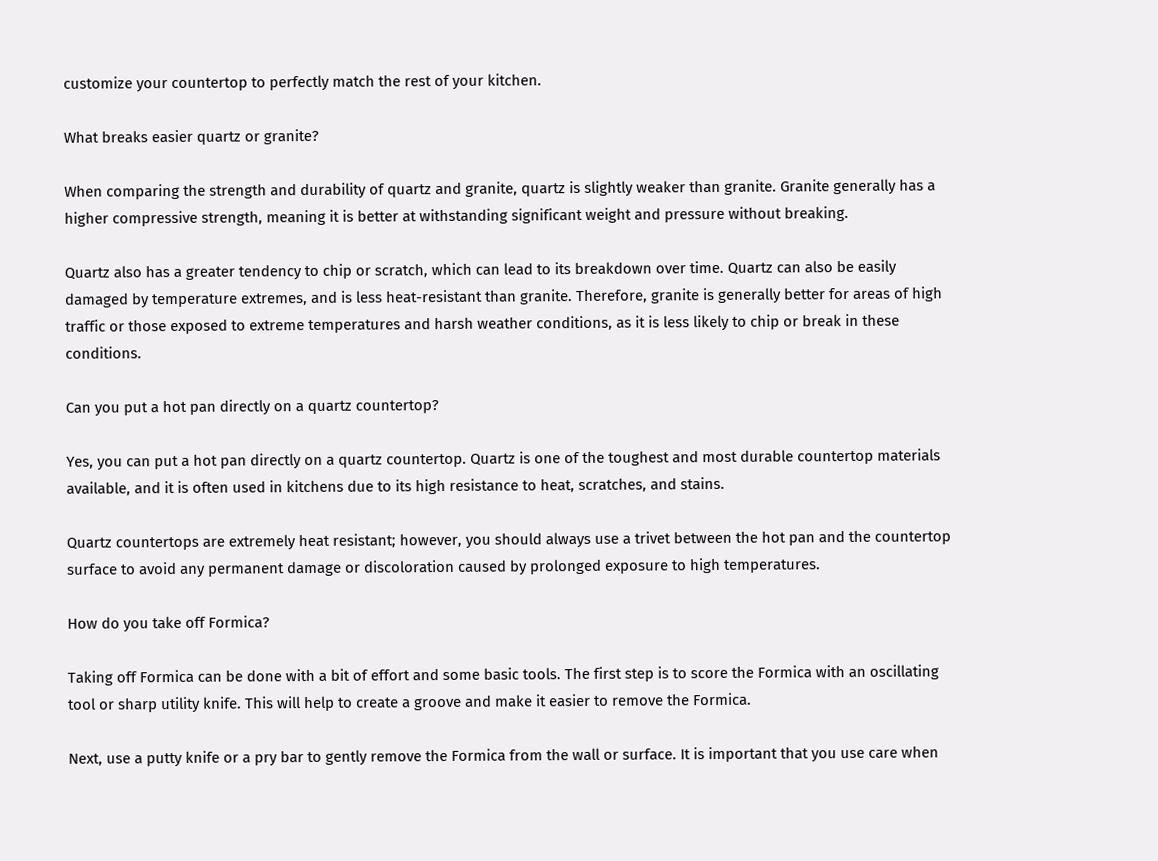customize your countertop to perfectly match the rest of your kitchen.

What breaks easier quartz or granite?

When comparing the strength and durability of quartz and granite, quartz is slightly weaker than granite. Granite generally has a higher compressive strength, meaning it is better at withstanding significant weight and pressure without breaking.

Quartz also has a greater tendency to chip or scratch, which can lead to its breakdown over time. Quartz can also be easily damaged by temperature extremes, and is less heat-resistant than granite. Therefore, granite is generally better for areas of high traffic or those exposed to extreme temperatures and harsh weather conditions, as it is less likely to chip or break in these conditions.

Can you put a hot pan directly on a quartz countertop?

Yes, you can put a hot pan directly on a quartz countertop. Quartz is one of the toughest and most durable countertop materials available, and it is often used in kitchens due to its high resistance to heat, scratches, and stains.

Quartz countertops are extremely heat resistant; however, you should always use a trivet between the hot pan and the countertop surface to avoid any permanent damage or discoloration caused by prolonged exposure to high temperatures.

How do you take off Formica?

Taking off Formica can be done with a bit of effort and some basic tools. The first step is to score the Formica with an oscillating tool or sharp utility knife. This will help to create a groove and make it easier to remove the Formica.

Next, use a putty knife or a pry bar to gently remove the Formica from the wall or surface. It is important that you use care when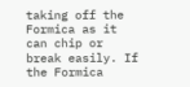taking off the Formica as it can chip or break easily. If the Formica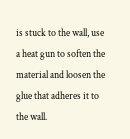is stuck to the wall, use a heat gun to soften the material and loosen the glue that adheres it to the wall.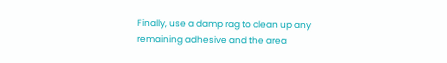Finally, use a damp rag to clean up any remaining adhesive and the area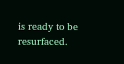is ready to be resurfaced.